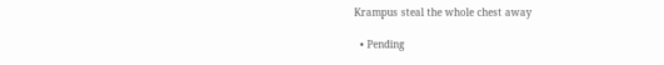Krampus steal the whole chest away

  • Pending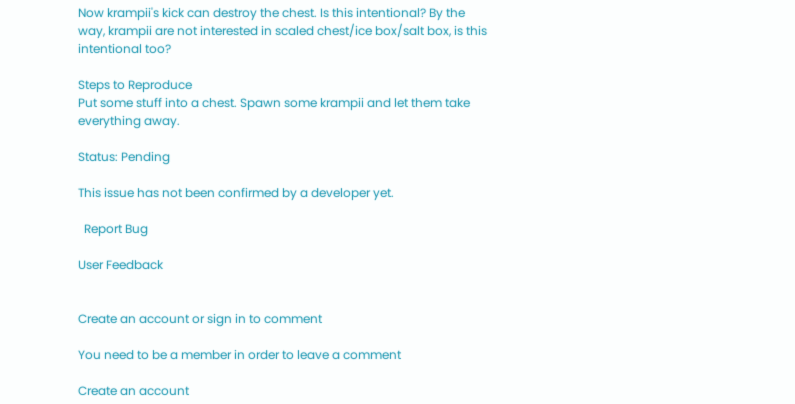Now krampii's kick can destroy the chest. Is this intentional? By the way, krampii are not interested in scaled chest/ice box/salt box, is this intentional too?

Steps to Reproduce
Put some stuff into a chest. Spawn some krampii and let them take everything away.

Status: Pending

This issue has not been confirmed by a developer yet.

  Report Bug

User Feedback


Create an account or sign in to comment

You need to be a member in order to leave a comment

Create an account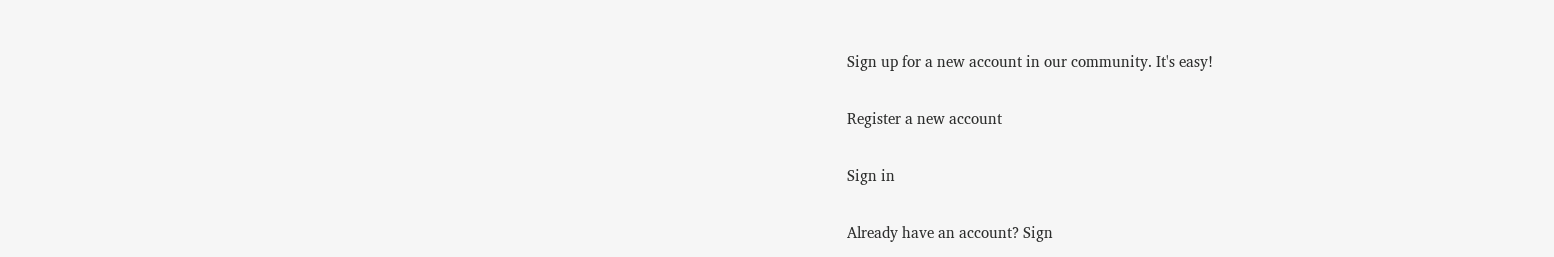Sign up for a new account in our community. It's easy!

Register a new account

Sign in

Already have an account? Sign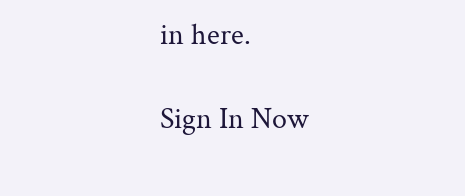in here.

Sign In Now